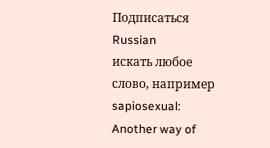Подписаться Russian
искать любое слово, например sapiosexual:
Another way of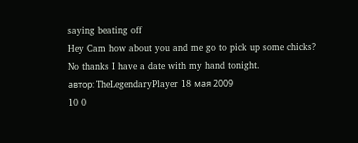saying beating off
Hey Cam how about you and me go to pick up some chicks?
No thanks I have a date with my hand tonight.
автор: TheLegendaryPlayer 18 мая 2009
10 0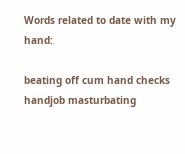Words related to date with my hand:

beating off cum hand checks handjob masturbating